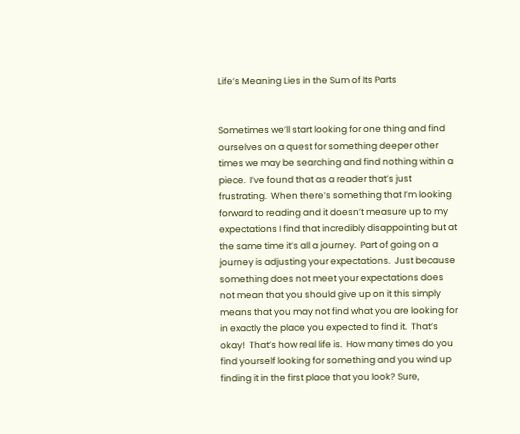Life’s Meaning Lies in the Sum of Its Parts


Sometimes we’ll start looking for one thing and find ourselves on a quest for something deeper other times we may be searching and find nothing within a piece.  I’ve found that as a reader that’s just frustrating.  When there’s something that I’m looking forward to reading and it doesn’t measure up to my expectations I find that incredibly disappointing but at the same time it’s all a journey.  Part of going on a journey is adjusting your expectations.  Just because something does not meet your expectations does not mean that you should give up on it this simply means that you may not find what you are looking for in exactly the place you expected to find it.  That’s okay!  That’s how real life is.  How many times do you find yourself looking for something and you wind up finding it in the first place that you look? Sure,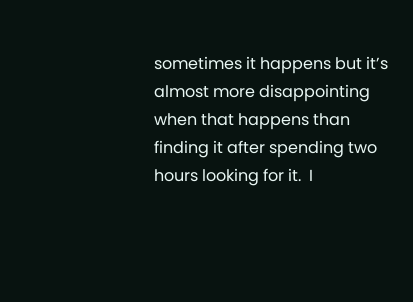sometimes it happens but it’s almost more disappointing when that happens than finding it after spending two hours looking for it.  I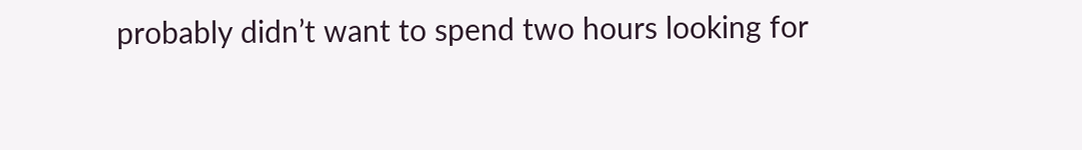probably didn’t want to spend two hours looking for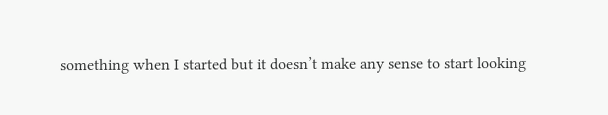something when I started but it doesn’t make any sense to start looking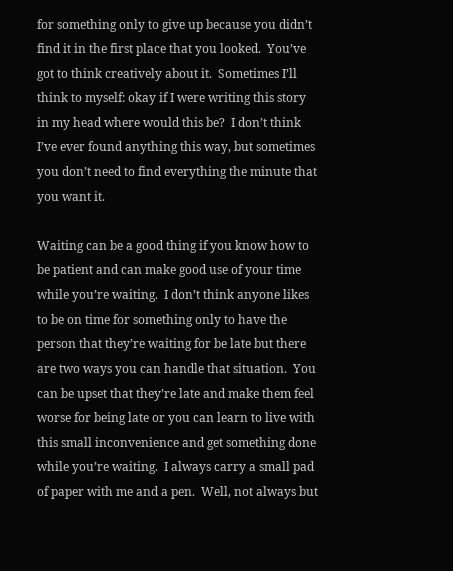for something only to give up because you didn’t find it in the first place that you looked.  You’ve got to think creatively about it.  Sometimes I’ll think to myself: okay if I were writing this story in my head where would this be?  I don’t think I’ve ever found anything this way, but sometimes you don’t need to find everything the minute that you want it.

Waiting can be a good thing if you know how to be patient and can make good use of your time while you’re waiting.  I don’t think anyone likes to be on time for something only to have the person that they’re waiting for be late but there are two ways you can handle that situation.  You can be upset that they’re late and make them feel worse for being late or you can learn to live with this small inconvenience and get something done while you’re waiting.  I always carry a small pad of paper with me and a pen.  Well, not always but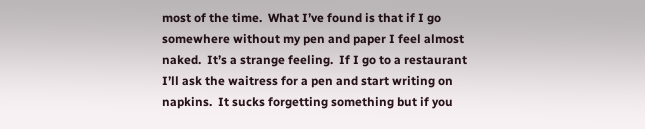most of the time.  What I’ve found is that if I go somewhere without my pen and paper I feel almost naked.  It’s a strange feeling.  If I go to a restaurant I’ll ask the waitress for a pen and start writing on napkins.  It sucks forgetting something but if you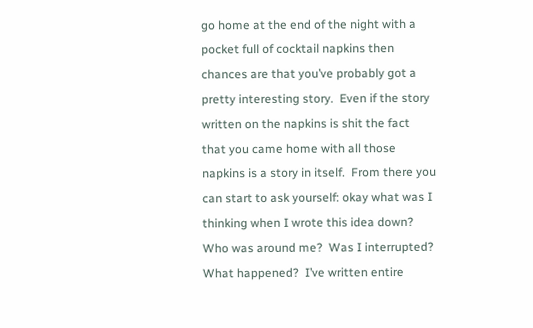go home at the end of the night with a pocket full of cocktail napkins then chances are that you’ve probably got a pretty interesting story.  Even if the story written on the napkins is shit the fact that you came home with all those napkins is a story in itself.  From there you can start to ask yourself: okay what was I thinking when I wrote this idea down?  Who was around me?  Was I interrupted?  What happened?  I’ve written entire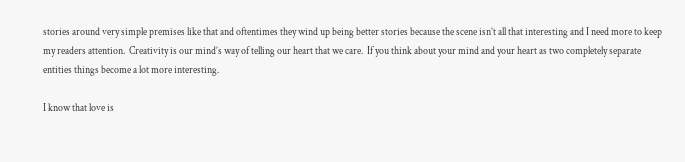stories around very simple premises like that and oftentimes they wind up being better stories because the scene isn’t all that interesting and I need more to keep my readers attention.  Creativity is our mind’s way of telling our heart that we care.  If you think about your mind and your heart as two completely separate entities things become a lot more interesting.

I know that love is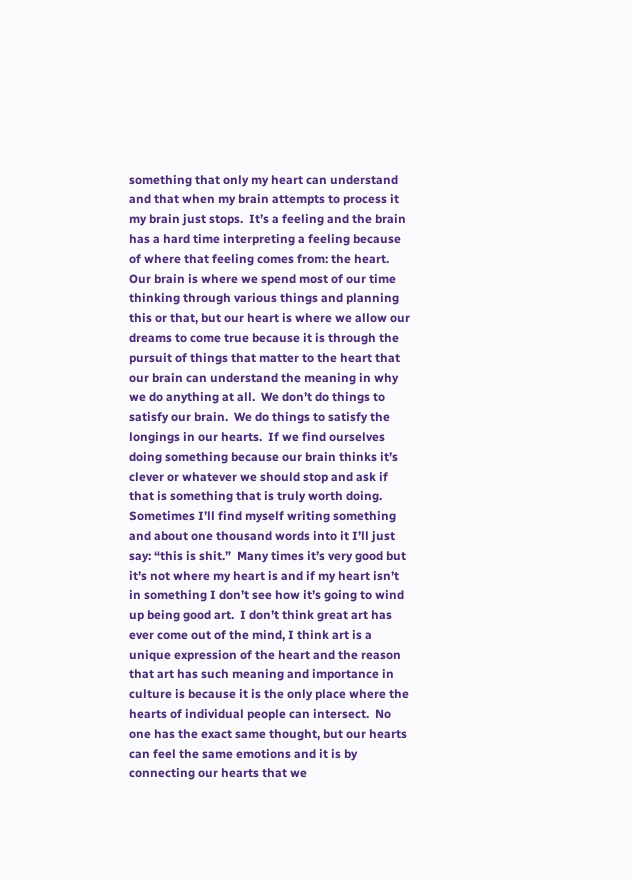something that only my heart can understand and that when my brain attempts to process it my brain just stops.  It’s a feeling and the brain has a hard time interpreting a feeling because of where that feeling comes from: the heart.  Our brain is where we spend most of our time thinking through various things and planning this or that, but our heart is where we allow our dreams to come true because it is through the pursuit of things that matter to the heart that our brain can understand the meaning in why we do anything at all.  We don’t do things to satisfy our brain.  We do things to satisfy the longings in our hearts.  If we find ourselves doing something because our brain thinks it’s clever or whatever we should stop and ask if that is something that is truly worth doing.  Sometimes I’ll find myself writing something and about one thousand words into it I’ll just say: “this is shit.”  Many times it’s very good but it’s not where my heart is and if my heart isn’t in something I don’t see how it’s going to wind up being good art.  I don’t think great art has ever come out of the mind, I think art is a unique expression of the heart and the reason that art has such meaning and importance in culture is because it is the only place where the hearts of individual people can intersect.  No one has the exact same thought, but our hearts can feel the same emotions and it is by connecting our hearts that we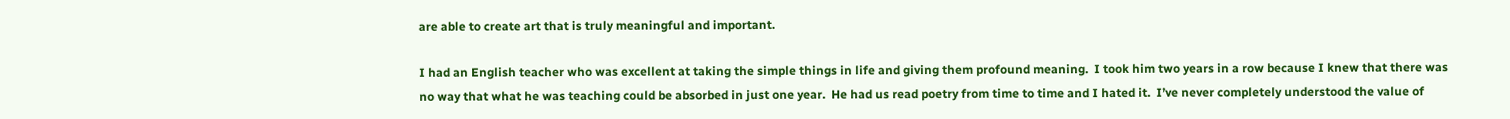are able to create art that is truly meaningful and important.

I had an English teacher who was excellent at taking the simple things in life and giving them profound meaning.  I took him two years in a row because I knew that there was no way that what he was teaching could be absorbed in just one year.  He had us read poetry from time to time and I hated it.  I’ve never completely understood the value of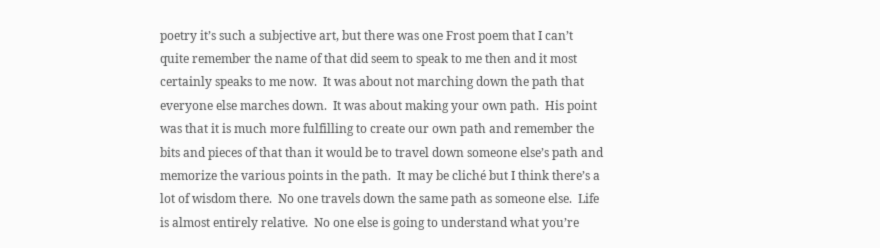poetry it’s such a subjective art, but there was one Frost poem that I can’t quite remember the name of that did seem to speak to me then and it most certainly speaks to me now.  It was about not marching down the path that everyone else marches down.  It was about making your own path.  His point was that it is much more fulfilling to create our own path and remember the bits and pieces of that than it would be to travel down someone else’s path and memorize the various points in the path.  It may be cliché but I think there’s a lot of wisdom there.  No one travels down the same path as someone else.  Life is almost entirely relative.  No one else is going to understand what you’re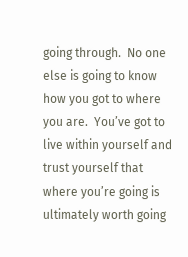going through.  No one else is going to know how you got to where you are.  You’ve got to live within yourself and trust yourself that where you’re going is ultimately worth going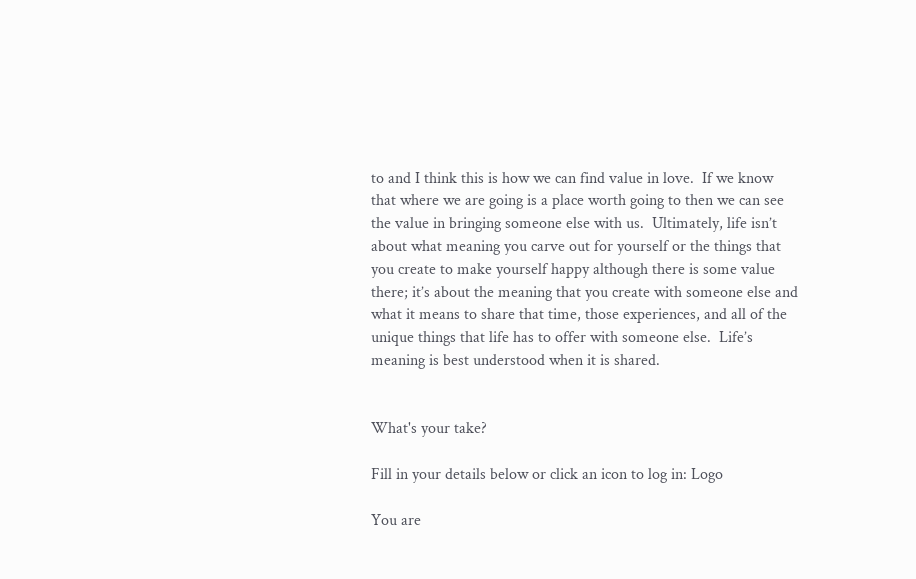to and I think this is how we can find value in love.  If we know that where we are going is a place worth going to then we can see the value in bringing someone else with us.  Ultimately, life isn’t about what meaning you carve out for yourself or the things that you create to make yourself happy although there is some value there; it’s about the meaning that you create with someone else and what it means to share that time, those experiences, and all of the unique things that life has to offer with someone else.  Life’s meaning is best understood when it is shared.


What's your take?

Fill in your details below or click an icon to log in: Logo

You are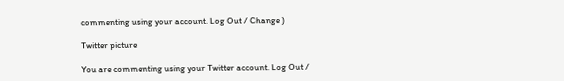commenting using your account. Log Out / Change )

Twitter picture

You are commenting using your Twitter account. Log Out /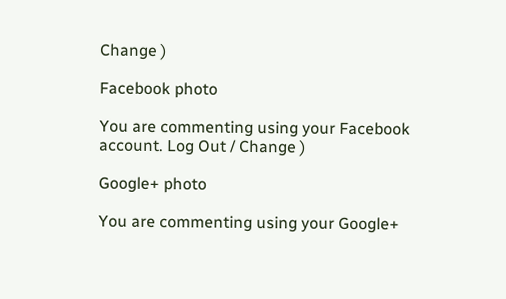Change )

Facebook photo

You are commenting using your Facebook account. Log Out / Change )

Google+ photo

You are commenting using your Google+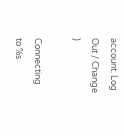account. Log Out / Change )

Connecting to %s